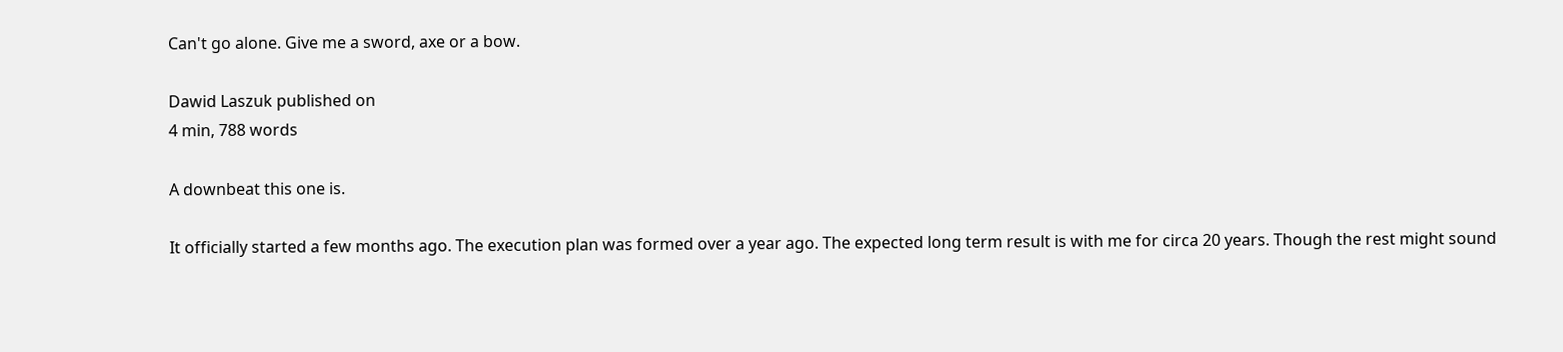Can't go alone. Give me a sword, axe or a bow.

Dawid Laszuk published on
4 min, 788 words

A downbeat this one is.

It officially started a few months ago. The execution plan was formed over a year ago. The expected long term result is with me for circa 20 years. Though the rest might sound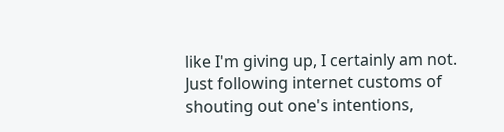like I'm giving up, I certainly am not. Just following internet customs of shouting out one's intentions,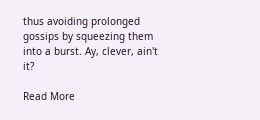thus avoiding prolonged gossips by squeezing them into a burst. Ay, clever, ain't it?

Read More